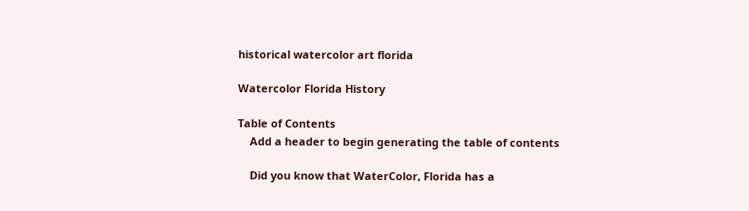historical watercolor art florida

Watercolor Florida History

Table of Contents
    Add a header to begin generating the table of contents

    Did you know that WaterColor, Florida has a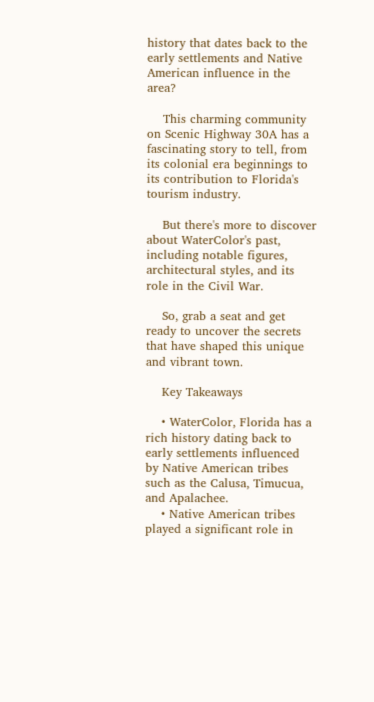history that dates back to the early settlements and Native American influence in the area?

    This charming community on Scenic Highway 30A has a fascinating story to tell, from its colonial era beginnings to its contribution to Florida's tourism industry.

    But there's more to discover about WaterColor's past, including notable figures, architectural styles, and its role in the Civil War.

    So, grab a seat and get ready to uncover the secrets that have shaped this unique and vibrant town.

    Key Takeaways

    • WaterColor, Florida has a rich history dating back to early settlements influenced by Native American tribes such as the Calusa, Timucua, and Apalachee.
    • Native American tribes played a significant role in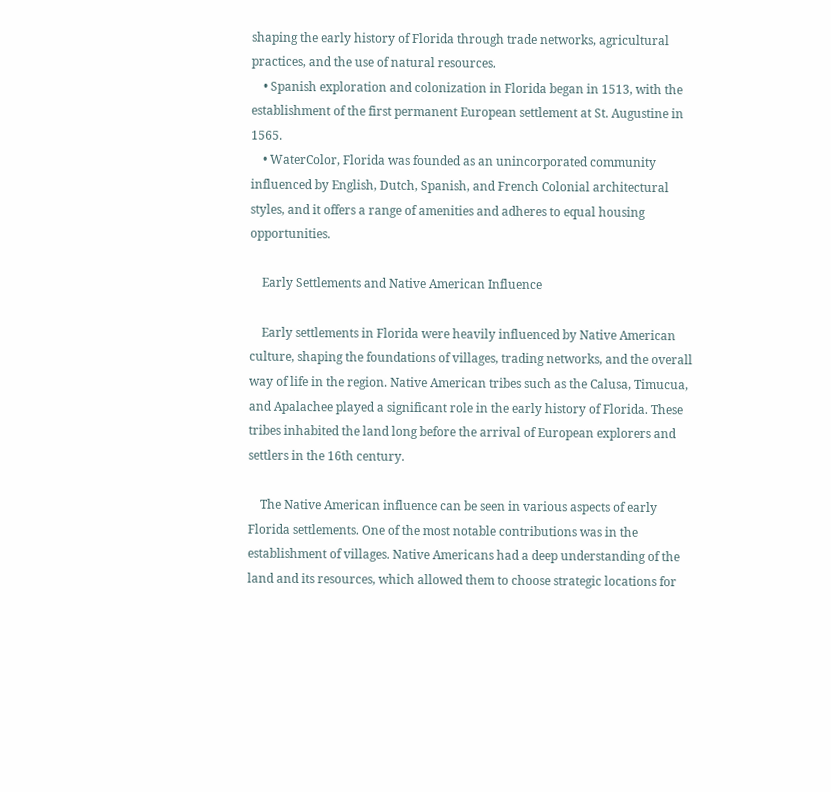shaping the early history of Florida through trade networks, agricultural practices, and the use of natural resources.
    • Spanish exploration and colonization in Florida began in 1513, with the establishment of the first permanent European settlement at St. Augustine in 1565.
    • WaterColor, Florida was founded as an unincorporated community influenced by English, Dutch, Spanish, and French Colonial architectural styles, and it offers a range of amenities and adheres to equal housing opportunities.

    Early Settlements and Native American Influence

    Early settlements in Florida were heavily influenced by Native American culture, shaping the foundations of villages, trading networks, and the overall way of life in the region. Native American tribes such as the Calusa, Timucua, and Apalachee played a significant role in the early history of Florida. These tribes inhabited the land long before the arrival of European explorers and settlers in the 16th century.

    The Native American influence can be seen in various aspects of early Florida settlements. One of the most notable contributions was in the establishment of villages. Native Americans had a deep understanding of the land and its resources, which allowed them to choose strategic locations for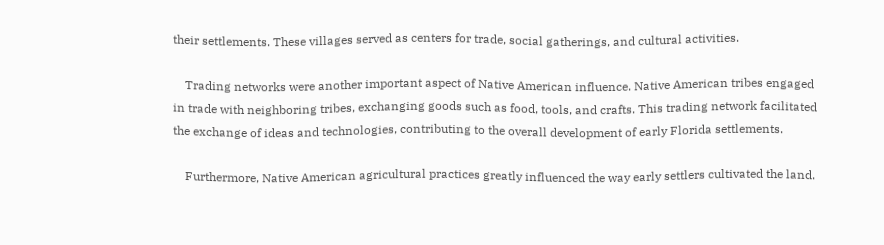their settlements. These villages served as centers for trade, social gatherings, and cultural activities.

    Trading networks were another important aspect of Native American influence. Native American tribes engaged in trade with neighboring tribes, exchanging goods such as food, tools, and crafts. This trading network facilitated the exchange of ideas and technologies, contributing to the overall development of early Florida settlements.

    Furthermore, Native American agricultural practices greatly influenced the way early settlers cultivated the land.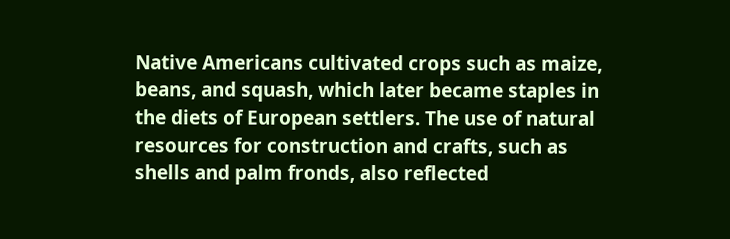Native Americans cultivated crops such as maize, beans, and squash, which later became staples in the diets of European settlers. The use of natural resources for construction and crafts, such as shells and palm fronds, also reflected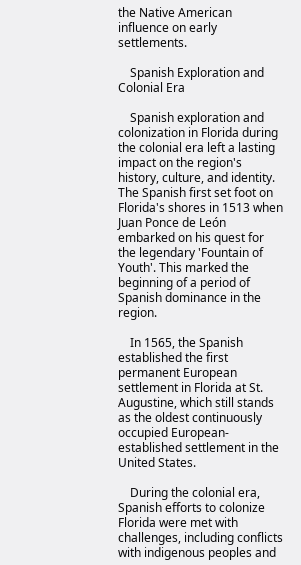the Native American influence on early settlements.

    Spanish Exploration and Colonial Era

    Spanish exploration and colonization in Florida during the colonial era left a lasting impact on the region's history, culture, and identity. The Spanish first set foot on Florida's shores in 1513 when Juan Ponce de León embarked on his quest for the legendary 'Fountain of Youth'. This marked the beginning of a period of Spanish dominance in the region.

    In 1565, the Spanish established the first permanent European settlement in Florida at St. Augustine, which still stands as the oldest continuously occupied European-established settlement in the United States.

    During the colonial era, Spanish efforts to colonize Florida were met with challenges, including conflicts with indigenous peoples and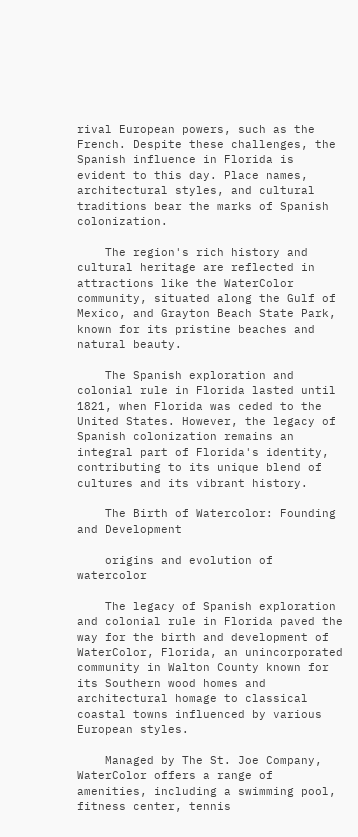rival European powers, such as the French. Despite these challenges, the Spanish influence in Florida is evident to this day. Place names, architectural styles, and cultural traditions bear the marks of Spanish colonization.

    The region's rich history and cultural heritage are reflected in attractions like the WaterColor community, situated along the Gulf of Mexico, and Grayton Beach State Park, known for its pristine beaches and natural beauty.

    The Spanish exploration and colonial rule in Florida lasted until 1821, when Florida was ceded to the United States. However, the legacy of Spanish colonization remains an integral part of Florida's identity, contributing to its unique blend of cultures and its vibrant history.

    The Birth of Watercolor: Founding and Development

    origins and evolution of watercolor

    The legacy of Spanish exploration and colonial rule in Florida paved the way for the birth and development of WaterColor, Florida, an unincorporated community in Walton County known for its Southern wood homes and architectural homage to classical coastal towns influenced by various European styles.

    Managed by The St. Joe Company, WaterColor offers a range of amenities, including a swimming pool, fitness center, tennis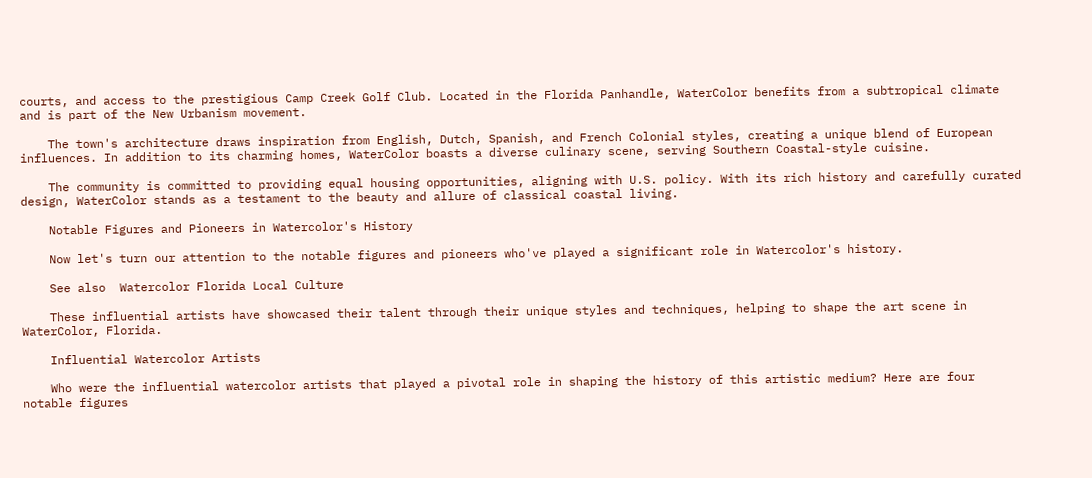courts, and access to the prestigious Camp Creek Golf Club. Located in the Florida Panhandle, WaterColor benefits from a subtropical climate and is part of the New Urbanism movement.

    The town's architecture draws inspiration from English, Dutch, Spanish, and French Colonial styles, creating a unique blend of European influences. In addition to its charming homes, WaterColor boasts a diverse culinary scene, serving Southern Coastal-style cuisine.

    The community is committed to providing equal housing opportunities, aligning with U.S. policy. With its rich history and carefully curated design, WaterColor stands as a testament to the beauty and allure of classical coastal living.

    Notable Figures and Pioneers in Watercolor's History

    Now let's turn our attention to the notable figures and pioneers who've played a significant role in Watercolor's history.

    See also  Watercolor Florida Local Culture

    These influential artists have showcased their talent through their unique styles and techniques, helping to shape the art scene in WaterColor, Florida.

    Influential Watercolor Artists

    Who were the influential watercolor artists that played a pivotal role in shaping the history of this artistic medium? Here are four notable figures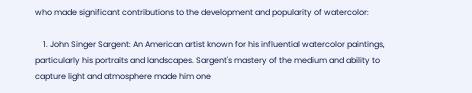who made significant contributions to the development and popularity of watercolor:

    1. John Singer Sargent: An American artist known for his influential watercolor paintings, particularly his portraits and landscapes. Sargent's mastery of the medium and ability to capture light and atmosphere made him one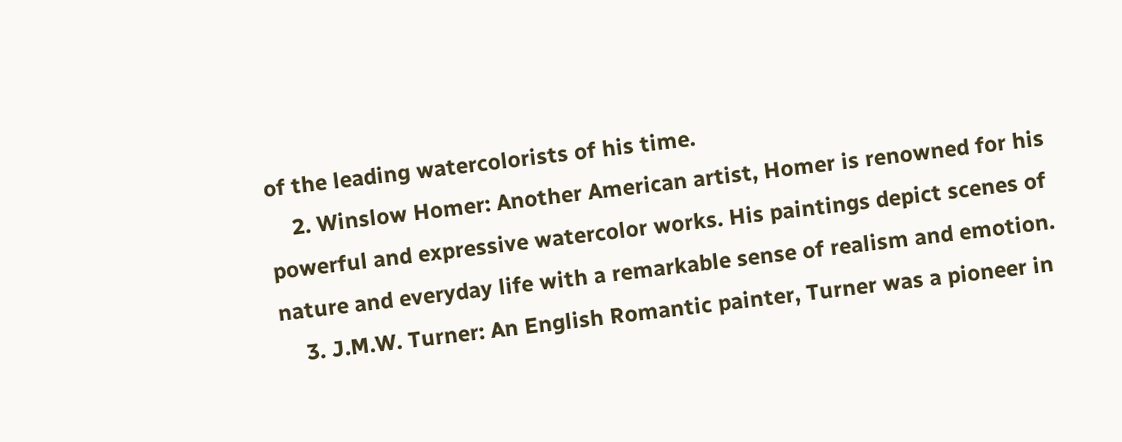of the leading watercolorists of his time.
    2. Winslow Homer: Another American artist, Homer is renowned for his powerful and expressive watercolor works. His paintings depict scenes of nature and everyday life with a remarkable sense of realism and emotion.
    3. J.M.W. Turner: An English Romantic painter, Turner was a pioneer in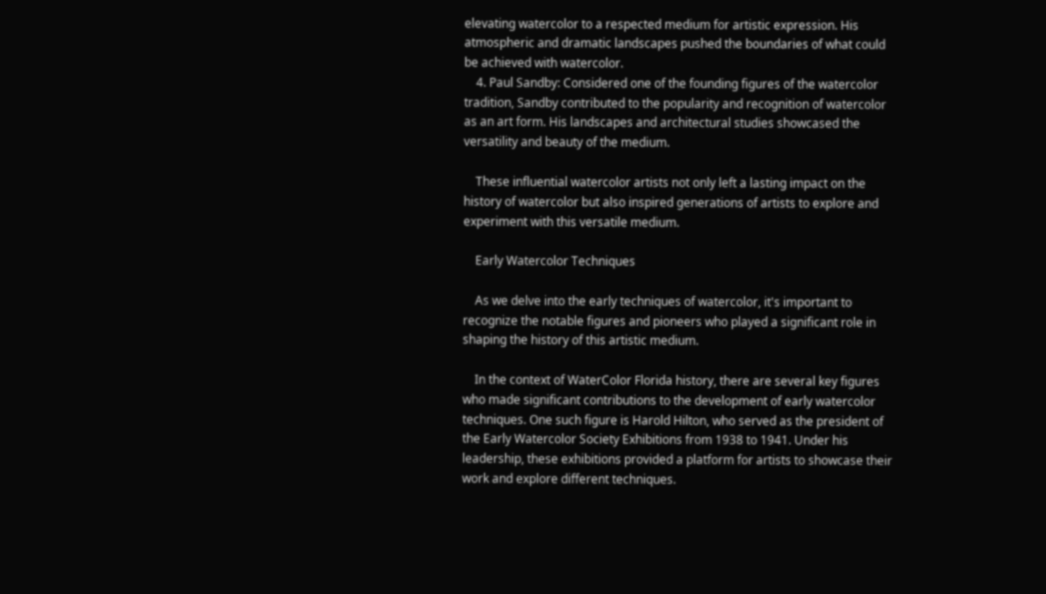elevating watercolor to a respected medium for artistic expression. His atmospheric and dramatic landscapes pushed the boundaries of what could be achieved with watercolor.
    4. Paul Sandby: Considered one of the founding figures of the watercolor tradition, Sandby contributed to the popularity and recognition of watercolor as an art form. His landscapes and architectural studies showcased the versatility and beauty of the medium.

    These influential watercolor artists not only left a lasting impact on the history of watercolor but also inspired generations of artists to explore and experiment with this versatile medium.

    Early Watercolor Techniques

    As we delve into the early techniques of watercolor, it's important to recognize the notable figures and pioneers who played a significant role in shaping the history of this artistic medium.

    In the context of WaterColor Florida history, there are several key figures who made significant contributions to the development of early watercolor techniques. One such figure is Harold Hilton, who served as the president of the Early Watercolor Society Exhibitions from 1938 to 1941. Under his leadership, these exhibitions provided a platform for artists to showcase their work and explore different techniques.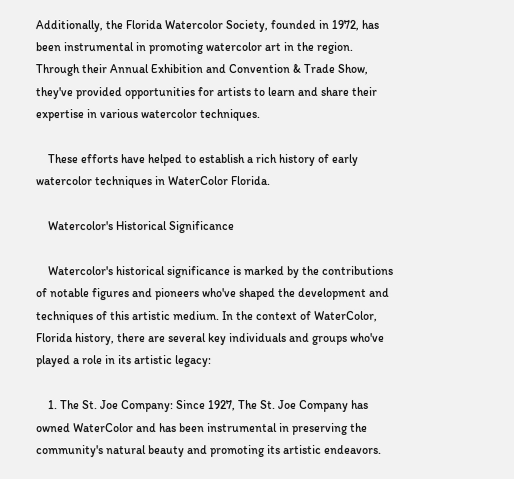Additionally, the Florida Watercolor Society, founded in 1972, has been instrumental in promoting watercolor art in the region. Through their Annual Exhibition and Convention & Trade Show, they've provided opportunities for artists to learn and share their expertise in various watercolor techniques.

    These efforts have helped to establish a rich history of early watercolor techniques in WaterColor Florida.

    Watercolor's Historical Significance

    Watercolor's historical significance is marked by the contributions of notable figures and pioneers who've shaped the development and techniques of this artistic medium. In the context of WaterColor, Florida history, there are several key individuals and groups who've played a role in its artistic legacy:

    1. The St. Joe Company: Since 1927, The St. Joe Company has owned WaterColor and has been instrumental in preserving the community's natural beauty and promoting its artistic endeavors.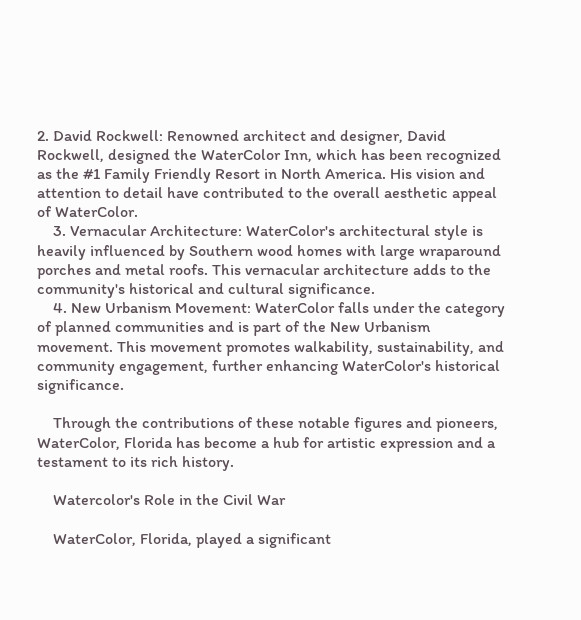2. David Rockwell: Renowned architect and designer, David Rockwell, designed the WaterColor Inn, which has been recognized as the #1 Family Friendly Resort in North America. His vision and attention to detail have contributed to the overall aesthetic appeal of WaterColor.
    3. Vernacular Architecture: WaterColor's architectural style is heavily influenced by Southern wood homes with large wraparound porches and metal roofs. This vernacular architecture adds to the community's historical and cultural significance.
    4. New Urbanism Movement: WaterColor falls under the category of planned communities and is part of the New Urbanism movement. This movement promotes walkability, sustainability, and community engagement, further enhancing WaterColor's historical significance.

    Through the contributions of these notable figures and pioneers, WaterColor, Florida has become a hub for artistic expression and a testament to its rich history.

    Watercolor's Role in the Civil War

    WaterColor, Florida, played a significant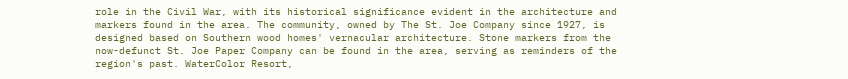role in the Civil War, with its historical significance evident in the architecture and markers found in the area. The community, owned by The St. Joe Company since 1927, is designed based on Southern wood homes' vernacular architecture. Stone markers from the now-defunct St. Joe Paper Company can be found in the area, serving as reminders of the region's past. WaterColor Resort,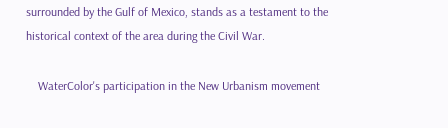surrounded by the Gulf of Mexico, stands as a testament to the historical context of the area during the Civil War.

    WaterColor's participation in the New Urbanism movement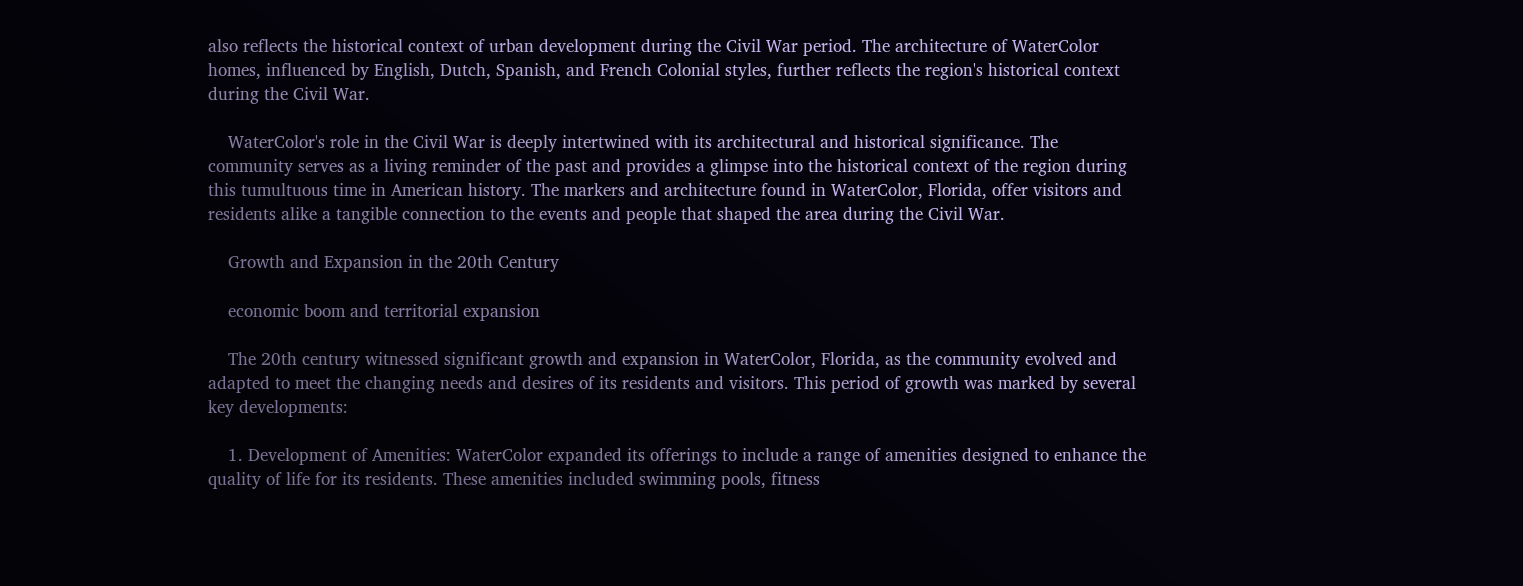also reflects the historical context of urban development during the Civil War period. The architecture of WaterColor homes, influenced by English, Dutch, Spanish, and French Colonial styles, further reflects the region's historical context during the Civil War.

    WaterColor's role in the Civil War is deeply intertwined with its architectural and historical significance. The community serves as a living reminder of the past and provides a glimpse into the historical context of the region during this tumultuous time in American history. The markers and architecture found in WaterColor, Florida, offer visitors and residents alike a tangible connection to the events and people that shaped the area during the Civil War.

    Growth and Expansion in the 20th Century

    economic boom and territorial expansion

    The 20th century witnessed significant growth and expansion in WaterColor, Florida, as the community evolved and adapted to meet the changing needs and desires of its residents and visitors. This period of growth was marked by several key developments:

    1. Development of Amenities: WaterColor expanded its offerings to include a range of amenities designed to enhance the quality of life for its residents. These amenities included swimming pools, fitness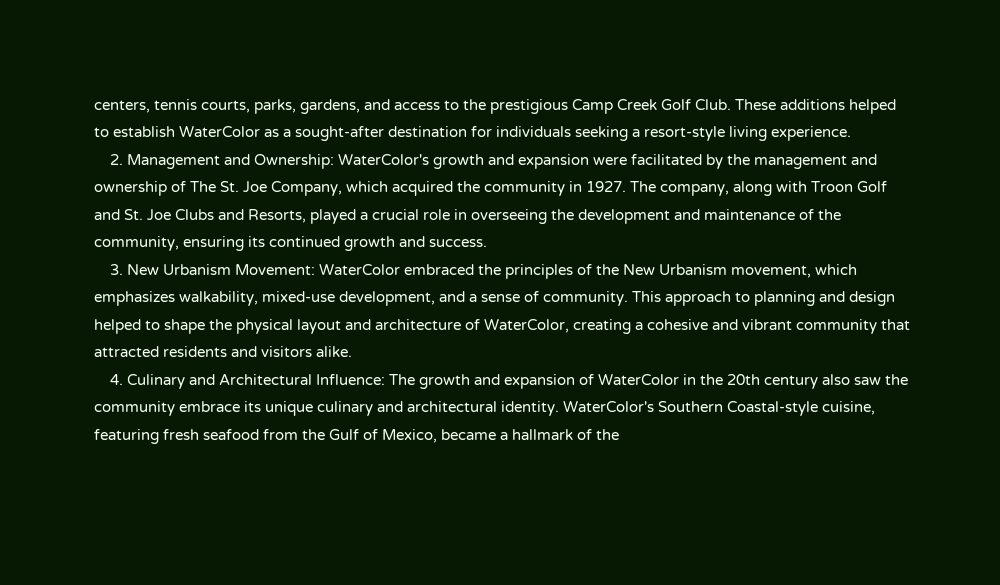centers, tennis courts, parks, gardens, and access to the prestigious Camp Creek Golf Club. These additions helped to establish WaterColor as a sought-after destination for individuals seeking a resort-style living experience.
    2. Management and Ownership: WaterColor's growth and expansion were facilitated by the management and ownership of The St. Joe Company, which acquired the community in 1927. The company, along with Troon Golf and St. Joe Clubs and Resorts, played a crucial role in overseeing the development and maintenance of the community, ensuring its continued growth and success.
    3. New Urbanism Movement: WaterColor embraced the principles of the New Urbanism movement, which emphasizes walkability, mixed-use development, and a sense of community. This approach to planning and design helped to shape the physical layout and architecture of WaterColor, creating a cohesive and vibrant community that attracted residents and visitors alike.
    4. Culinary and Architectural Influence: The growth and expansion of WaterColor in the 20th century also saw the community embrace its unique culinary and architectural identity. WaterColor's Southern Coastal-style cuisine, featuring fresh seafood from the Gulf of Mexico, became a hallmark of the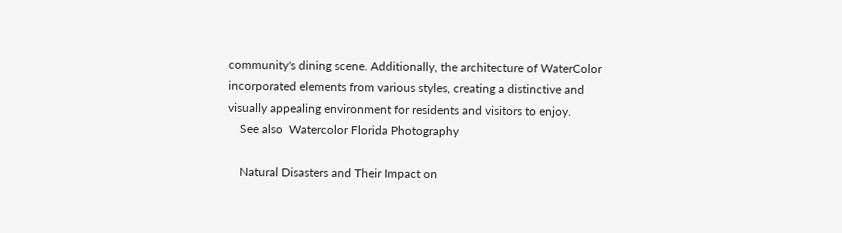community's dining scene. Additionally, the architecture of WaterColor incorporated elements from various styles, creating a distinctive and visually appealing environment for residents and visitors to enjoy.
    See also  Watercolor Florida Photography

    Natural Disasters and Their Impact on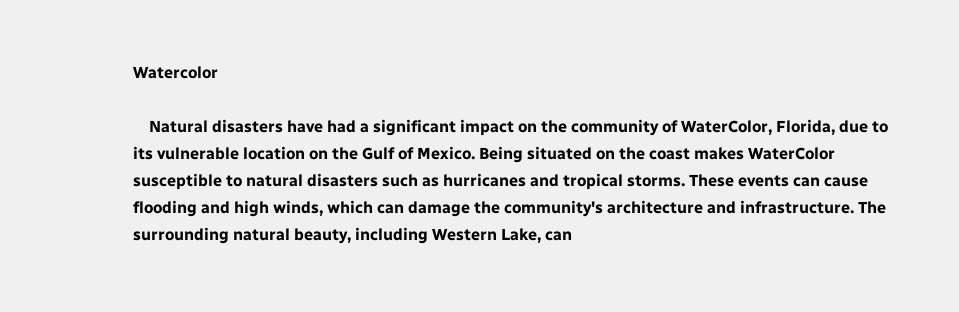Watercolor

    Natural disasters have had a significant impact on the community of WaterColor, Florida, due to its vulnerable location on the Gulf of Mexico. Being situated on the coast makes WaterColor susceptible to natural disasters such as hurricanes and tropical storms. These events can cause flooding and high winds, which can damage the community's architecture and infrastructure. The surrounding natural beauty, including Western Lake, can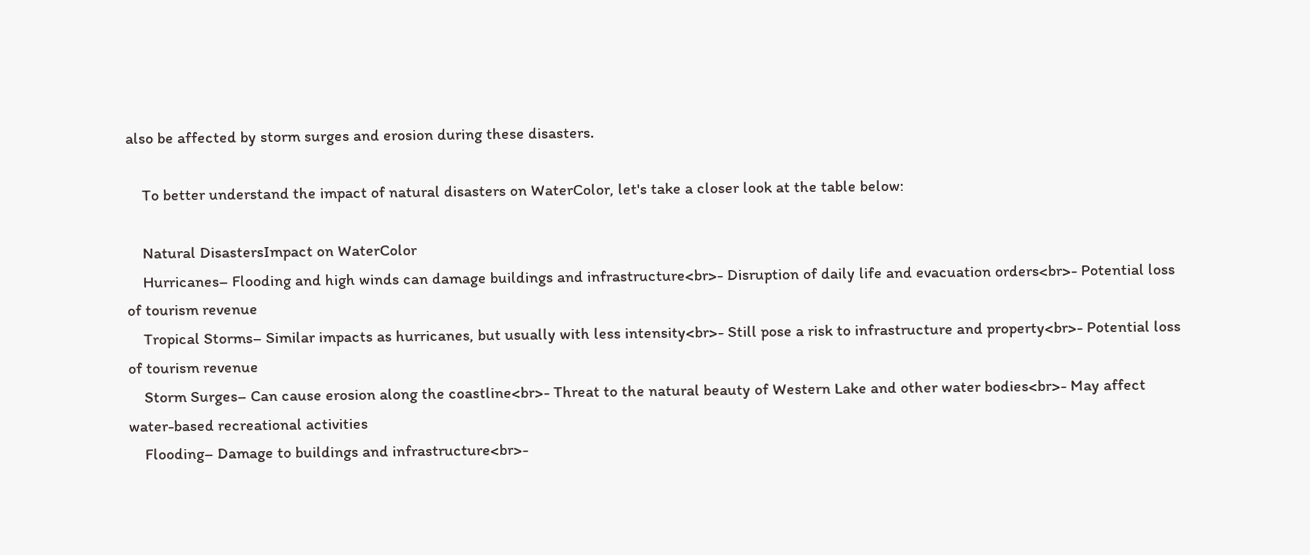also be affected by storm surges and erosion during these disasters.

    To better understand the impact of natural disasters on WaterColor, let's take a closer look at the table below:

    Natural DisastersImpact on WaterColor
    Hurricanes– Flooding and high winds can damage buildings and infrastructure<br>- Disruption of daily life and evacuation orders<br>- Potential loss of tourism revenue
    Tropical Storms– Similar impacts as hurricanes, but usually with less intensity<br>- Still pose a risk to infrastructure and property<br>- Potential loss of tourism revenue
    Storm Surges– Can cause erosion along the coastline<br>- Threat to the natural beauty of Western Lake and other water bodies<br>- May affect water-based recreational activities
    Flooding– Damage to buildings and infrastructure<br>-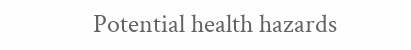Potential health hazards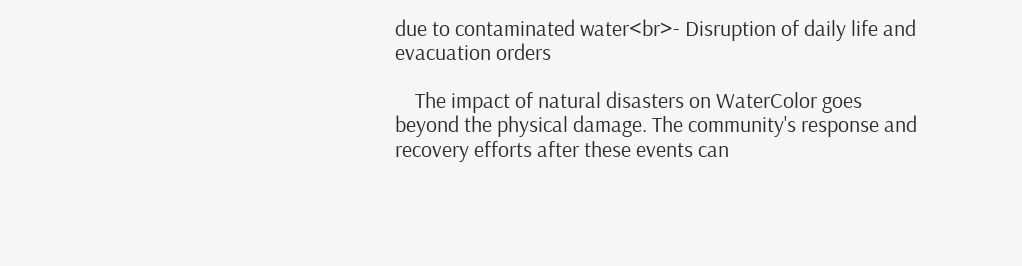due to contaminated water<br>- Disruption of daily life and evacuation orders

    The impact of natural disasters on WaterColor goes beyond the physical damage. The community's response and recovery efforts after these events can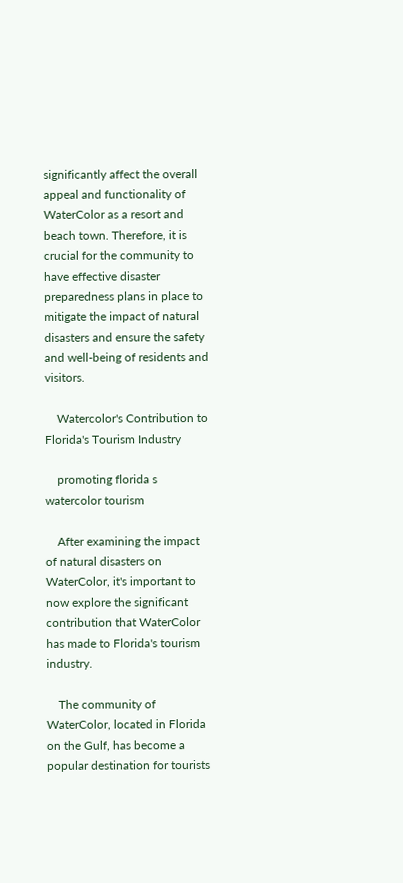significantly affect the overall appeal and functionality of WaterColor as a resort and beach town. Therefore, it is crucial for the community to have effective disaster preparedness plans in place to mitigate the impact of natural disasters and ensure the safety and well-being of residents and visitors.

    Watercolor's Contribution to Florida's Tourism Industry

    promoting florida s watercolor tourism

    After examining the impact of natural disasters on WaterColor, it's important to now explore the significant contribution that WaterColor has made to Florida's tourism industry.

    The community of WaterColor, located in Florida on the Gulf, has become a popular destination for tourists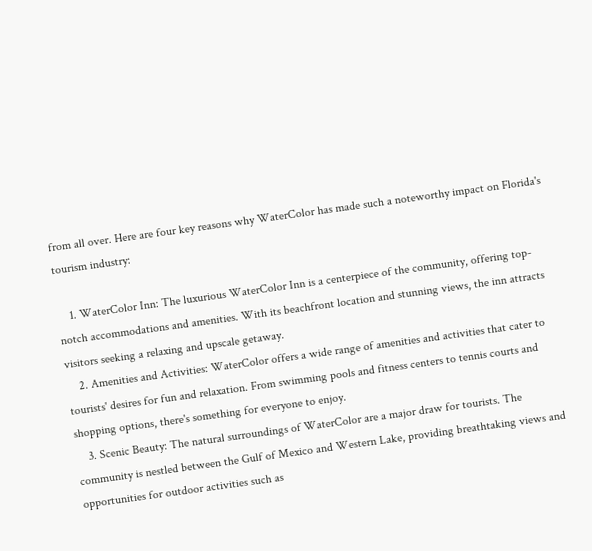from all over. Here are four key reasons why WaterColor has made such a noteworthy impact on Florida's tourism industry:

    1. WaterColor Inn: The luxurious WaterColor Inn is a centerpiece of the community, offering top-notch accommodations and amenities. With its beachfront location and stunning views, the inn attracts visitors seeking a relaxing and upscale getaway.
    2. Amenities and Activities: WaterColor offers a wide range of amenities and activities that cater to tourists' desires for fun and relaxation. From swimming pools and fitness centers to tennis courts and shopping options, there's something for everyone to enjoy.
    3. Scenic Beauty: The natural surroundings of WaterColor are a major draw for tourists. The community is nestled between the Gulf of Mexico and Western Lake, providing breathtaking views and opportunities for outdoor activities such as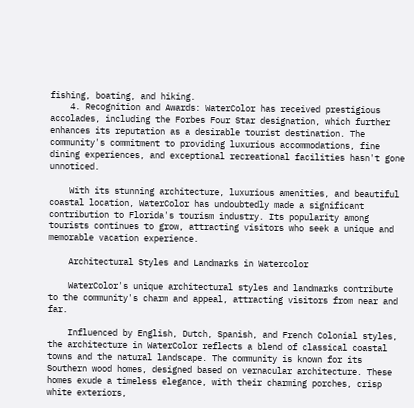fishing, boating, and hiking.
    4. Recognition and Awards: WaterColor has received prestigious accolades, including the Forbes Four Star designation, which further enhances its reputation as a desirable tourist destination. The community's commitment to providing luxurious accommodations, fine dining experiences, and exceptional recreational facilities hasn't gone unnoticed.

    With its stunning architecture, luxurious amenities, and beautiful coastal location, WaterColor has undoubtedly made a significant contribution to Florida's tourism industry. Its popularity among tourists continues to grow, attracting visitors who seek a unique and memorable vacation experience.

    Architectural Styles and Landmarks in Watercolor

    WaterColor's unique architectural styles and landmarks contribute to the community's charm and appeal, attracting visitors from near and far.

    Influenced by English, Dutch, Spanish, and French Colonial styles, the architecture in WaterColor reflects a blend of classical coastal towns and the natural landscape. The community is known for its Southern wood homes, designed based on vernacular architecture. These homes exude a timeless elegance, with their charming porches, crisp white exteriors,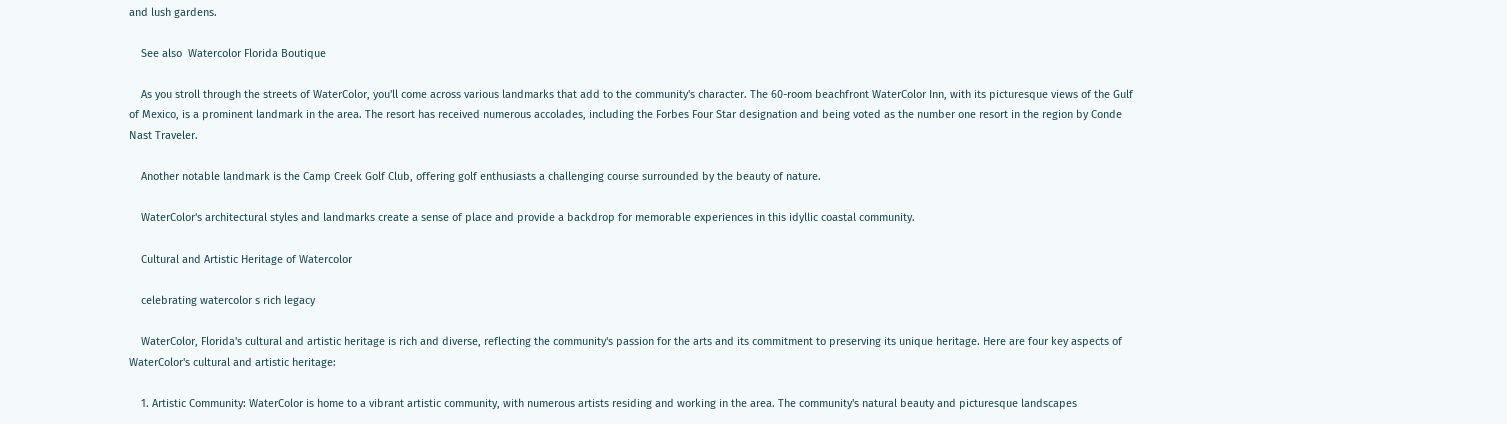and lush gardens.

    See also  Watercolor Florida Boutique

    As you stroll through the streets of WaterColor, you'll come across various landmarks that add to the community's character. The 60-room beachfront WaterColor Inn, with its picturesque views of the Gulf of Mexico, is a prominent landmark in the area. The resort has received numerous accolades, including the Forbes Four Star designation and being voted as the number one resort in the region by Conde Nast Traveler.

    Another notable landmark is the Camp Creek Golf Club, offering golf enthusiasts a challenging course surrounded by the beauty of nature.

    WaterColor's architectural styles and landmarks create a sense of place and provide a backdrop for memorable experiences in this idyllic coastal community.

    Cultural and Artistic Heritage of Watercolor

    celebrating watercolor s rich legacy

    WaterColor, Florida's cultural and artistic heritage is rich and diverse, reflecting the community's passion for the arts and its commitment to preserving its unique heritage. Here are four key aspects of WaterColor's cultural and artistic heritage:

    1. Artistic Community: WaterColor is home to a vibrant artistic community, with numerous artists residing and working in the area. The community's natural beauty and picturesque landscapes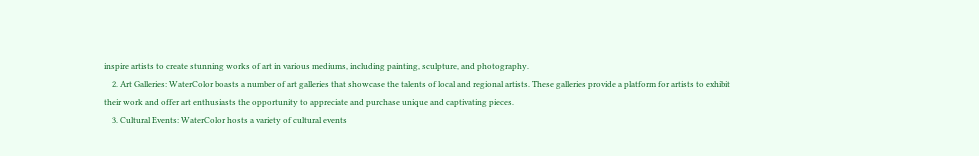inspire artists to create stunning works of art in various mediums, including painting, sculpture, and photography.
    2. Art Galleries: WaterColor boasts a number of art galleries that showcase the talents of local and regional artists. These galleries provide a platform for artists to exhibit their work and offer art enthusiasts the opportunity to appreciate and purchase unique and captivating pieces.
    3. Cultural Events: WaterColor hosts a variety of cultural events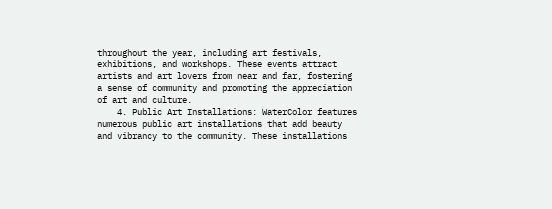throughout the year, including art festivals, exhibitions, and workshops. These events attract artists and art lovers from near and far, fostering a sense of community and promoting the appreciation of art and culture.
    4. Public Art Installations: WaterColor features numerous public art installations that add beauty and vibrancy to the community. These installations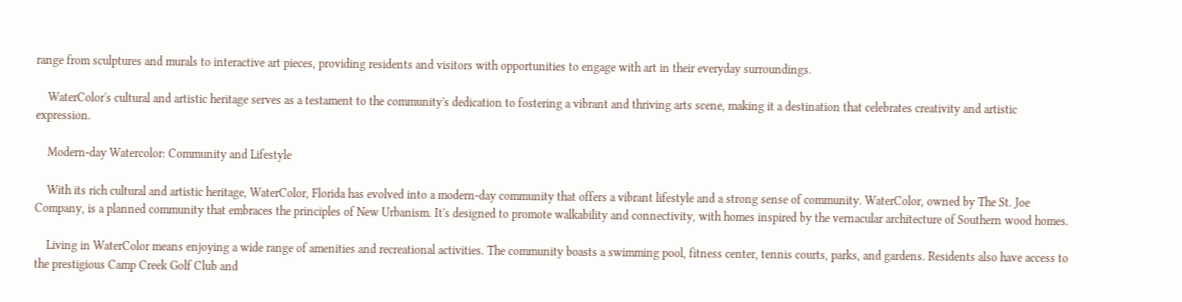range from sculptures and murals to interactive art pieces, providing residents and visitors with opportunities to engage with art in their everyday surroundings.

    WaterColor's cultural and artistic heritage serves as a testament to the community's dedication to fostering a vibrant and thriving arts scene, making it a destination that celebrates creativity and artistic expression.

    Modern-day Watercolor: Community and Lifestyle

    With its rich cultural and artistic heritage, WaterColor, Florida has evolved into a modern-day community that offers a vibrant lifestyle and a strong sense of community. WaterColor, owned by The St. Joe Company, is a planned community that embraces the principles of New Urbanism. It's designed to promote walkability and connectivity, with homes inspired by the vernacular architecture of Southern wood homes.

    Living in WaterColor means enjoying a wide range of amenities and recreational activities. The community boasts a swimming pool, fitness center, tennis courts, parks, and gardens. Residents also have access to the prestigious Camp Creek Golf Club and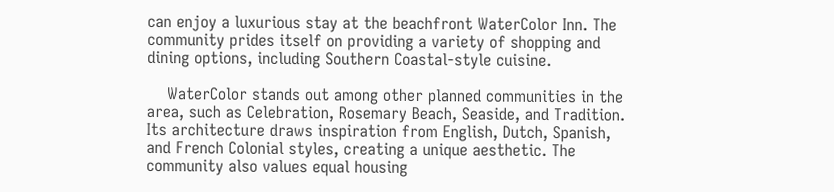can enjoy a luxurious stay at the beachfront WaterColor Inn. The community prides itself on providing a variety of shopping and dining options, including Southern Coastal-style cuisine.

    WaterColor stands out among other planned communities in the area, such as Celebration, Rosemary Beach, Seaside, and Tradition. Its architecture draws inspiration from English, Dutch, Spanish, and French Colonial styles, creating a unique aesthetic. The community also values equal housing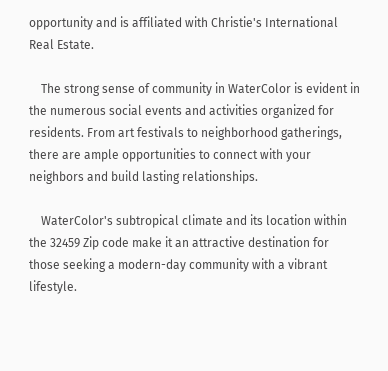opportunity and is affiliated with Christie's International Real Estate.

    The strong sense of community in WaterColor is evident in the numerous social events and activities organized for residents. From art festivals to neighborhood gatherings, there are ample opportunities to connect with your neighbors and build lasting relationships.

    WaterColor's subtropical climate and its location within the 32459 Zip code make it an attractive destination for those seeking a modern-day community with a vibrant lifestyle.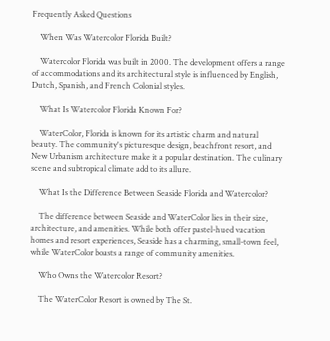Frequently Asked Questions

    When Was Watercolor Florida Built?

    Watercolor Florida was built in 2000. The development offers a range of accommodations and its architectural style is influenced by English, Dutch, Spanish, and French Colonial styles.

    What Is Watercolor Florida Known For?

    WaterColor, Florida is known for its artistic charm and natural beauty. The community's picturesque design, beachfront resort, and New Urbanism architecture make it a popular destination. The culinary scene and subtropical climate add to its allure.

    What Is the Difference Between Seaside Florida and Watercolor?

    The difference between Seaside and WaterColor lies in their size, architecture, and amenities. While both offer pastel-hued vacation homes and resort experiences, Seaside has a charming, small-town feel, while WaterColor boasts a range of community amenities.

    Who Owns the Watercolor Resort?

    The WaterColor Resort is owned by The St.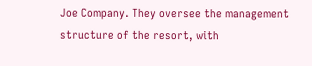Joe Company. They oversee the management structure of the resort, with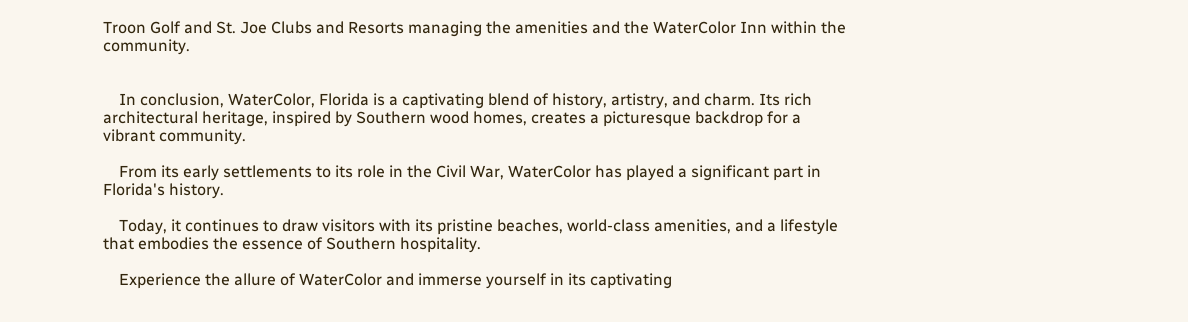Troon Golf and St. Joe Clubs and Resorts managing the amenities and the WaterColor Inn within the community.


    In conclusion, WaterColor, Florida is a captivating blend of history, artistry, and charm. Its rich architectural heritage, inspired by Southern wood homes, creates a picturesque backdrop for a vibrant community.

    From its early settlements to its role in the Civil War, WaterColor has played a significant part in Florida's history.

    Today, it continues to draw visitors with its pristine beaches, world-class amenities, and a lifestyle that embodies the essence of Southern hospitality.

    Experience the allure of WaterColor and immerse yourself in its captivating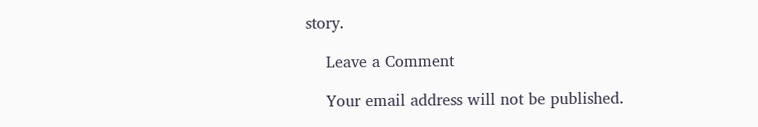story.

    Leave a Comment

    Your email address will not be published.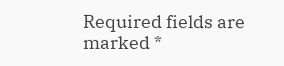Required fields are marked *